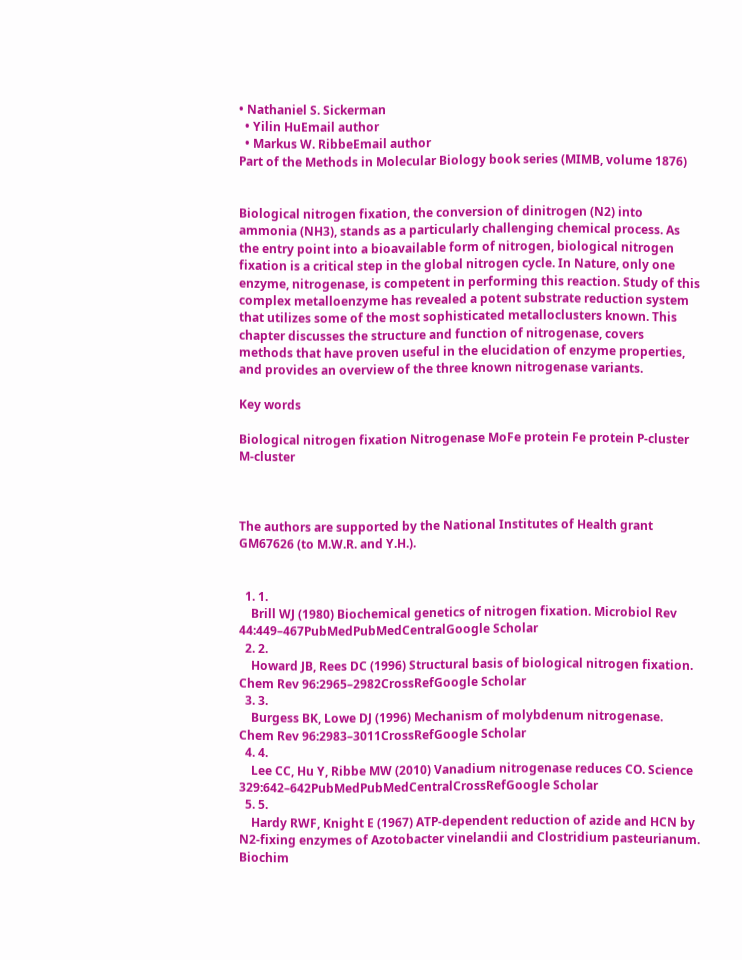• Nathaniel S. Sickerman
  • Yilin HuEmail author
  • Markus W. RibbeEmail author
Part of the Methods in Molecular Biology book series (MIMB, volume 1876)


Biological nitrogen fixation, the conversion of dinitrogen (N2) into ammonia (NH3), stands as a particularly challenging chemical process. As the entry point into a bioavailable form of nitrogen, biological nitrogen fixation is a critical step in the global nitrogen cycle. In Nature, only one enzyme, nitrogenase, is competent in performing this reaction. Study of this complex metalloenzyme has revealed a potent substrate reduction system that utilizes some of the most sophisticated metalloclusters known. This chapter discusses the structure and function of nitrogenase, covers methods that have proven useful in the elucidation of enzyme properties, and provides an overview of the three known nitrogenase variants.

Key words

Biological nitrogen fixation Nitrogenase MoFe protein Fe protein P-cluster M-cluster



The authors are supported by the National Institutes of Health grant GM67626 (to M.W.R. and Y.H.).


  1. 1.
    Brill WJ (1980) Biochemical genetics of nitrogen fixation. Microbiol Rev 44:449–467PubMedPubMedCentralGoogle Scholar
  2. 2.
    Howard JB, Rees DC (1996) Structural basis of biological nitrogen fixation. Chem Rev 96:2965–2982CrossRefGoogle Scholar
  3. 3.
    Burgess BK, Lowe DJ (1996) Mechanism of molybdenum nitrogenase. Chem Rev 96:2983–3011CrossRefGoogle Scholar
  4. 4.
    Lee CC, Hu Y, Ribbe MW (2010) Vanadium nitrogenase reduces CO. Science 329:642–642PubMedPubMedCentralCrossRefGoogle Scholar
  5. 5.
    Hardy RWF, Knight E (1967) ATP-dependent reduction of azide and HCN by N2-fixing enzymes of Azotobacter vinelandii and Clostridium pasteurianum. Biochim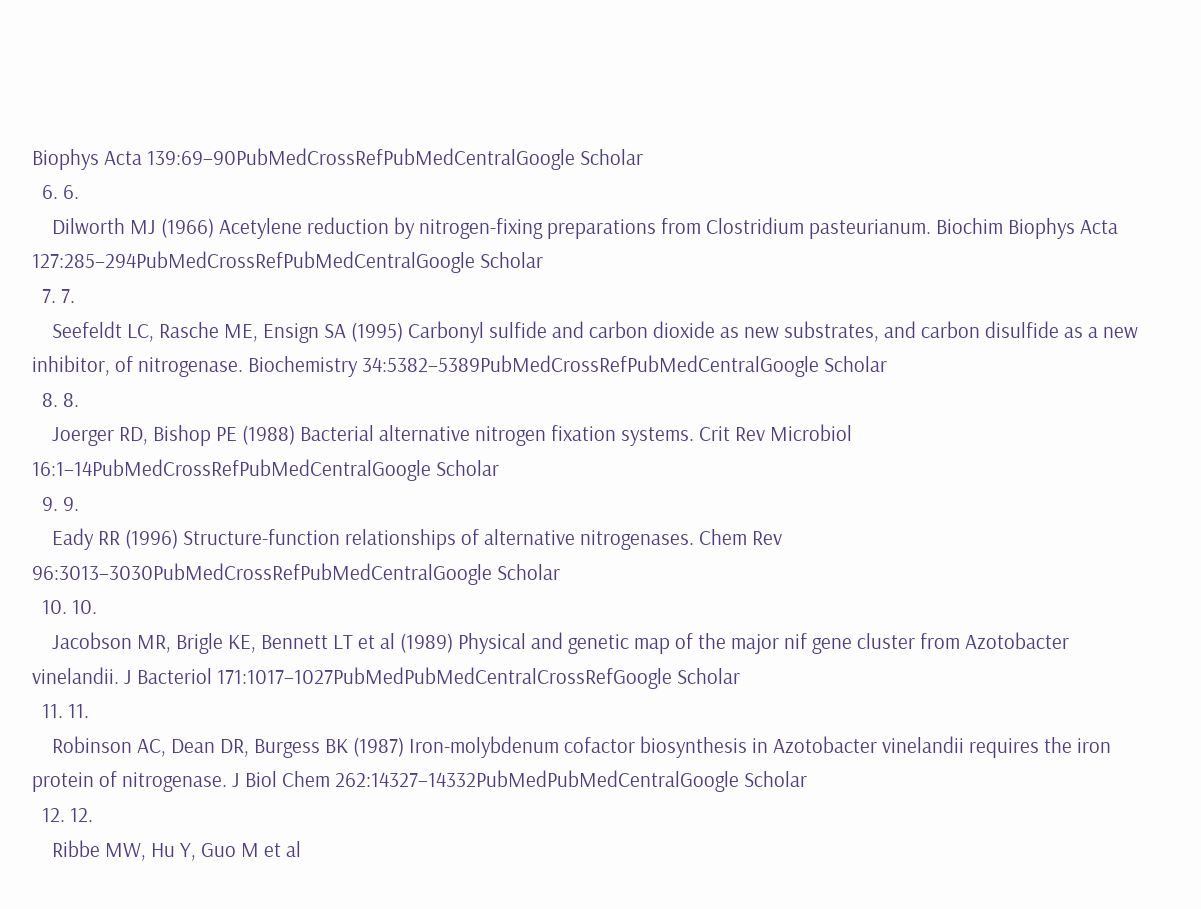Biophys Acta 139:69–90PubMedCrossRefPubMedCentralGoogle Scholar
  6. 6.
    Dilworth MJ (1966) Acetylene reduction by nitrogen-fixing preparations from Clostridium pasteurianum. Biochim Biophys Acta 127:285–294PubMedCrossRefPubMedCentralGoogle Scholar
  7. 7.
    Seefeldt LC, Rasche ME, Ensign SA (1995) Carbonyl sulfide and carbon dioxide as new substrates, and carbon disulfide as a new inhibitor, of nitrogenase. Biochemistry 34:5382–5389PubMedCrossRefPubMedCentralGoogle Scholar
  8. 8.
    Joerger RD, Bishop PE (1988) Bacterial alternative nitrogen fixation systems. Crit Rev Microbiol 16:1–14PubMedCrossRefPubMedCentralGoogle Scholar
  9. 9.
    Eady RR (1996) Structure-function relationships of alternative nitrogenases. Chem Rev 96:3013–3030PubMedCrossRefPubMedCentralGoogle Scholar
  10. 10.
    Jacobson MR, Brigle KE, Bennett LT et al (1989) Physical and genetic map of the major nif gene cluster from Azotobacter vinelandii. J Bacteriol 171:1017–1027PubMedPubMedCentralCrossRefGoogle Scholar
  11. 11.
    Robinson AC, Dean DR, Burgess BK (1987) Iron-molybdenum cofactor biosynthesis in Azotobacter vinelandii requires the iron protein of nitrogenase. J Biol Chem 262:14327–14332PubMedPubMedCentralGoogle Scholar
  12. 12.
    Ribbe MW, Hu Y, Guo M et al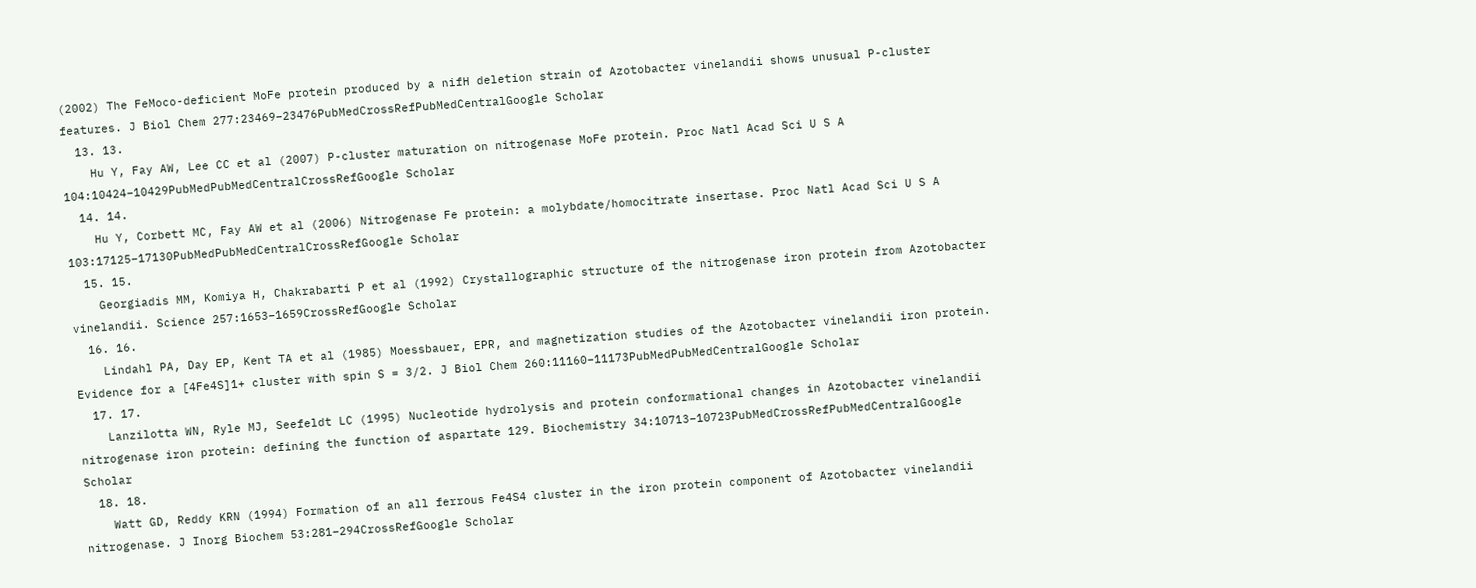(2002) The FeMoco-deficient MoFe protein produced by a nifH deletion strain of Azotobacter vinelandii shows unusual P-cluster features. J Biol Chem 277:23469–23476PubMedCrossRefPubMedCentralGoogle Scholar
  13. 13.
    Hu Y, Fay AW, Lee CC et al (2007) P-cluster maturation on nitrogenase MoFe protein. Proc Natl Acad Sci U S A 104:10424–10429PubMedPubMedCentralCrossRefGoogle Scholar
  14. 14.
    Hu Y, Corbett MC, Fay AW et al (2006) Nitrogenase Fe protein: a molybdate/homocitrate insertase. Proc Natl Acad Sci U S A 103:17125–17130PubMedPubMedCentralCrossRefGoogle Scholar
  15. 15.
    Georgiadis MM, Komiya H, Chakrabarti P et al (1992) Crystallographic structure of the nitrogenase iron protein from Azotobacter vinelandii. Science 257:1653–1659CrossRefGoogle Scholar
  16. 16.
    Lindahl PA, Day EP, Kent TA et al (1985) Moessbauer, EPR, and magnetization studies of the Azotobacter vinelandii iron protein. Evidence for a [4Fe4S]1+ cluster with spin S = 3/2. J Biol Chem 260:11160–11173PubMedPubMedCentralGoogle Scholar
  17. 17.
    Lanzilotta WN, Ryle MJ, Seefeldt LC (1995) Nucleotide hydrolysis and protein conformational changes in Azotobacter vinelandii nitrogenase iron protein: defining the function of aspartate 129. Biochemistry 34:10713–10723PubMedCrossRefPubMedCentralGoogle Scholar
  18. 18.
    Watt GD, Reddy KRN (1994) Formation of an all ferrous Fe4S4 cluster in the iron protein component of Azotobacter vinelandii nitrogenase. J Inorg Biochem 53:281–294CrossRefGoogle Scholar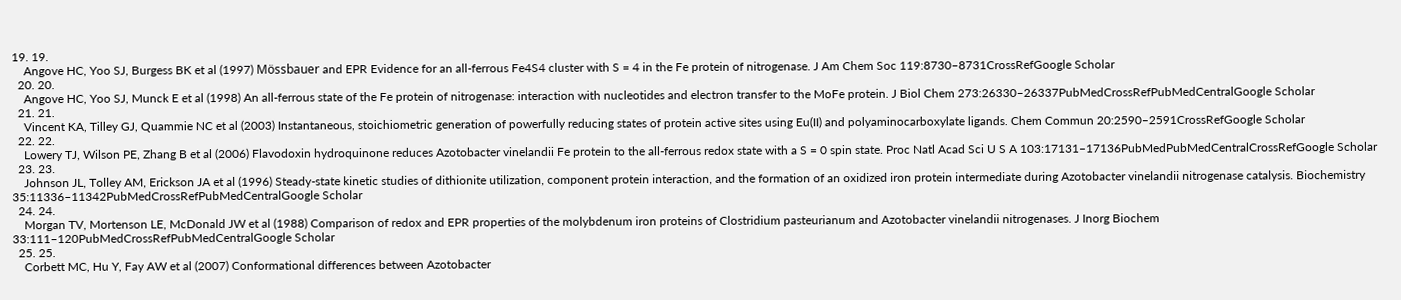19. 19.
    Angove HC, Yoo SJ, Burgess BK et al (1997) Mössbauer and EPR Evidence for an all-ferrous Fe4S4 cluster with S = 4 in the Fe protein of nitrogenase. J Am Chem Soc 119:8730–8731CrossRefGoogle Scholar
  20. 20.
    Angove HC, Yoo SJ, Munck E et al (1998) An all-ferrous state of the Fe protein of nitrogenase: interaction with nucleotides and electron transfer to the MoFe protein. J Biol Chem 273:26330–26337PubMedCrossRefPubMedCentralGoogle Scholar
  21. 21.
    Vincent KA, Tilley GJ, Quammie NC et al (2003) Instantaneous, stoichiometric generation of powerfully reducing states of protein active sites using Eu(II) and polyaminocarboxylate ligands. Chem Commun 20:2590–2591CrossRefGoogle Scholar
  22. 22.
    Lowery TJ, Wilson PE, Zhang B et al (2006) Flavodoxin hydroquinone reduces Azotobacter vinelandii Fe protein to the all-ferrous redox state with a S = 0 spin state. Proc Natl Acad Sci U S A 103:17131–17136PubMedPubMedCentralCrossRefGoogle Scholar
  23. 23.
    Johnson JL, Tolley AM, Erickson JA et al (1996) Steady-state kinetic studies of dithionite utilization, component protein interaction, and the formation of an oxidized iron protein intermediate during Azotobacter vinelandii nitrogenase catalysis. Biochemistry 35:11336–11342PubMedCrossRefPubMedCentralGoogle Scholar
  24. 24.
    Morgan TV, Mortenson LE, McDonald JW et al (1988) Comparison of redox and EPR properties of the molybdenum iron proteins of Clostridium pasteurianum and Azotobacter vinelandii nitrogenases. J Inorg Biochem 33:111–120PubMedCrossRefPubMedCentralGoogle Scholar
  25. 25.
    Corbett MC, Hu Y, Fay AW et al (2007) Conformational differences between Azotobacter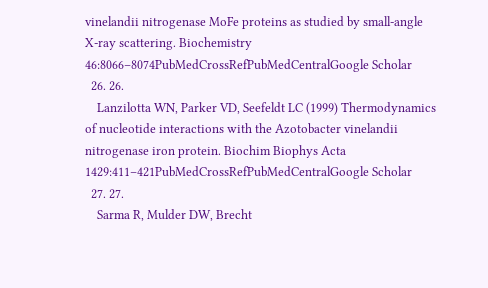vinelandii nitrogenase MoFe proteins as studied by small-angle X-ray scattering. Biochemistry 46:8066–8074PubMedCrossRefPubMedCentralGoogle Scholar
  26. 26.
    Lanzilotta WN, Parker VD, Seefeldt LC (1999) Thermodynamics of nucleotide interactions with the Azotobacter vinelandii nitrogenase iron protein. Biochim Biophys Acta 1429:411–421PubMedCrossRefPubMedCentralGoogle Scholar
  27. 27.
    Sarma R, Mulder DW, Brecht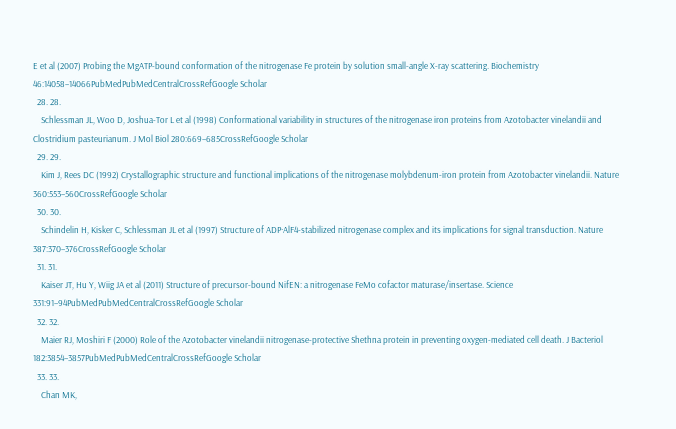E et al (2007) Probing the MgATP-bound conformation of the nitrogenase Fe protein by solution small-angle X-ray scattering. Biochemistry 46:14058–14066PubMedPubMedCentralCrossRefGoogle Scholar
  28. 28.
    Schlessman JL, Woo D, Joshua-Tor L et al (1998) Conformational variability in structures of the nitrogenase iron proteins from Azotobacter vinelandii and Clostridium pasteurianum. J Mol Biol 280:669–685CrossRefGoogle Scholar
  29. 29.
    Kim J, Rees DC (1992) Crystallographic structure and functional implications of the nitrogenase molybdenum-iron protein from Azotobacter vinelandii. Nature 360:553–560CrossRefGoogle Scholar
  30. 30.
    Schindelin H, Kisker C, Schlessman JL et al (1997) Structure of ADP·AlF4-stabilized nitrogenase complex and its implications for signal transduction. Nature 387:370–376CrossRefGoogle Scholar
  31. 31.
    Kaiser JT, Hu Y, Wiig JA et al (2011) Structure of precursor-bound NifEN: a nitrogenase FeMo cofactor maturase/insertase. Science 331:91–94PubMedPubMedCentralCrossRefGoogle Scholar
  32. 32.
    Maier RJ, Moshiri F (2000) Role of the Azotobacter vinelandii nitrogenase-protective Shethna protein in preventing oxygen-mediated cell death. J Bacteriol 182:3854–3857PubMedPubMedCentralCrossRefGoogle Scholar
  33. 33.
    Chan MK,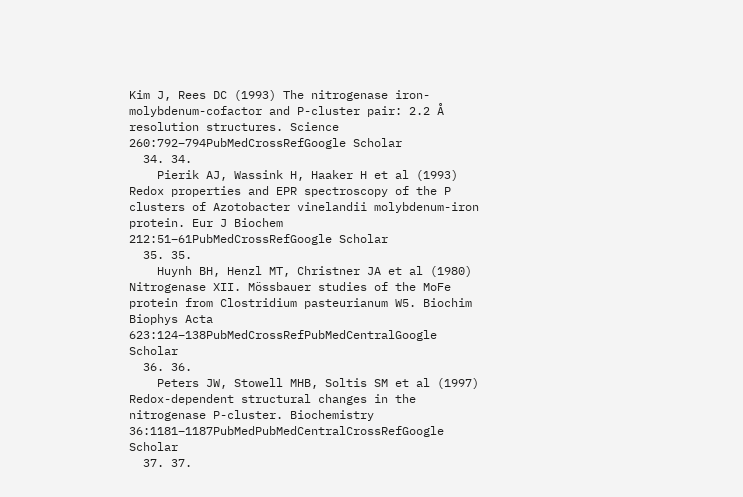Kim J, Rees DC (1993) The nitrogenase iron-molybdenum-cofactor and P-cluster pair: 2.2 Å resolution structures. Science 260:792–794PubMedCrossRefGoogle Scholar
  34. 34.
    Pierik AJ, Wassink H, Haaker H et al (1993) Redox properties and EPR spectroscopy of the P clusters of Azotobacter vinelandii molybdenum-iron protein. Eur J Biochem 212:51–61PubMedCrossRefGoogle Scholar
  35. 35.
    Huynh BH, Henzl MT, Christner JA et al (1980) Nitrogenase XII. Mössbauer studies of the MoFe protein from Clostridium pasteurianum W5. Biochim Biophys Acta 623:124–138PubMedCrossRefPubMedCentralGoogle Scholar
  36. 36.
    Peters JW, Stowell MHB, Soltis SM et al (1997) Redox-dependent structural changes in the nitrogenase P-cluster. Biochemistry 36:1181–1187PubMedPubMedCentralCrossRefGoogle Scholar
  37. 37.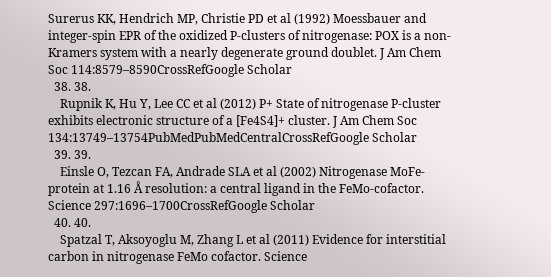Surerus KK, Hendrich MP, Christie PD et al (1992) Moessbauer and integer-spin EPR of the oxidized P-clusters of nitrogenase: POX is a non-Kramers system with a nearly degenerate ground doublet. J Am Chem Soc 114:8579–8590CrossRefGoogle Scholar
  38. 38.
    Rupnik K, Hu Y, Lee CC et al (2012) P+ State of nitrogenase P-cluster exhibits electronic structure of a [Fe4S4]+ cluster. J Am Chem Soc 134:13749–13754PubMedPubMedCentralCrossRefGoogle Scholar
  39. 39.
    Einsle O, Tezcan FA, Andrade SLA et al (2002) Nitrogenase MoFe-protein at 1.16 Å resolution: a central ligand in the FeMo-cofactor. Science 297:1696–1700CrossRefGoogle Scholar
  40. 40.
    Spatzal T, Aksoyoglu M, Zhang L et al (2011) Evidence for interstitial carbon in nitrogenase FeMo cofactor. Science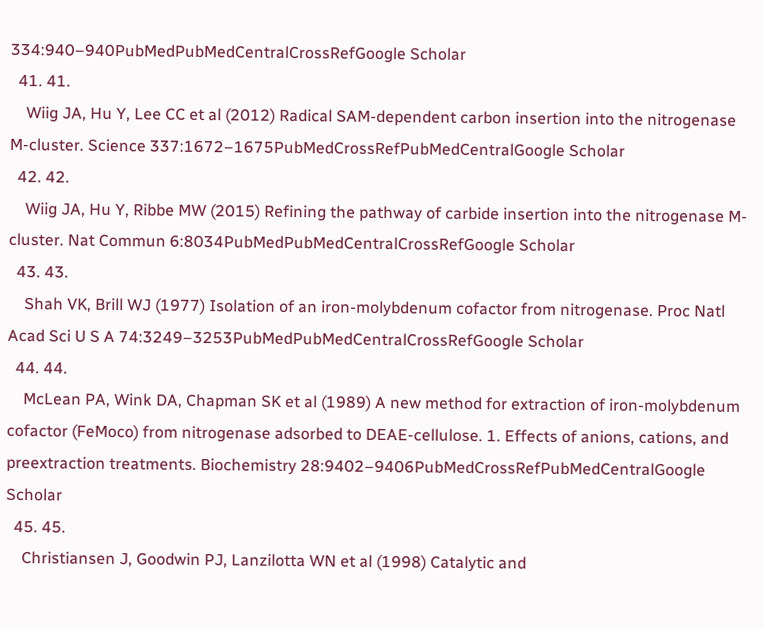334:940–940PubMedPubMedCentralCrossRefGoogle Scholar
  41. 41.
    Wiig JA, Hu Y, Lee CC et al (2012) Radical SAM-dependent carbon insertion into the nitrogenase M-cluster. Science 337:1672–1675PubMedCrossRefPubMedCentralGoogle Scholar
  42. 42.
    Wiig JA, Hu Y, Ribbe MW (2015) Refining the pathway of carbide insertion into the nitrogenase M-cluster. Nat Commun 6:8034PubMedPubMedCentralCrossRefGoogle Scholar
  43. 43.
    Shah VK, Brill WJ (1977) Isolation of an iron-molybdenum cofactor from nitrogenase. Proc Natl Acad Sci U S A 74:3249–3253PubMedPubMedCentralCrossRefGoogle Scholar
  44. 44.
    McLean PA, Wink DA, Chapman SK et al (1989) A new method for extraction of iron-molybdenum cofactor (FeMoco) from nitrogenase adsorbed to DEAE-cellulose. 1. Effects of anions, cations, and preextraction treatments. Biochemistry 28:9402–9406PubMedCrossRefPubMedCentralGoogle Scholar
  45. 45.
    Christiansen J, Goodwin PJ, Lanzilotta WN et al (1998) Catalytic and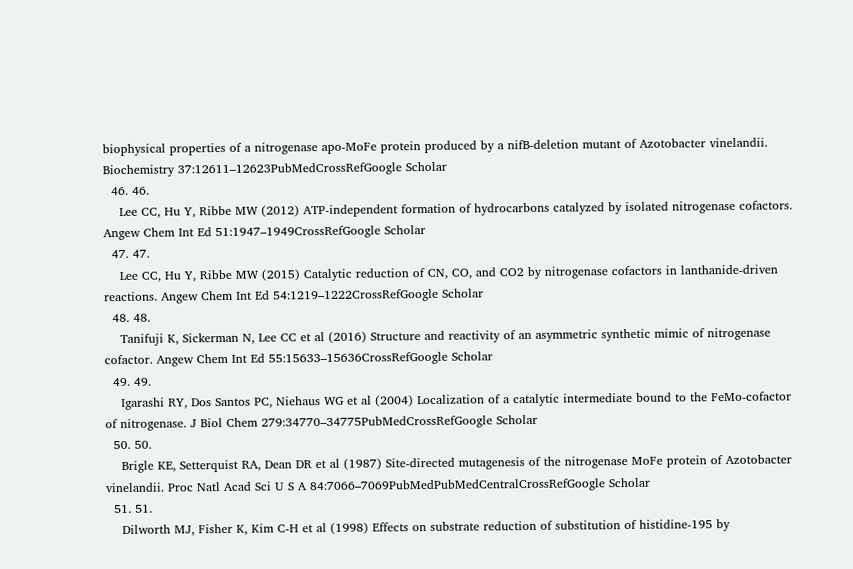biophysical properties of a nitrogenase apo-MoFe protein produced by a nifB-deletion mutant of Azotobacter vinelandii. Biochemistry 37:12611–12623PubMedCrossRefGoogle Scholar
  46. 46.
    Lee CC, Hu Y, Ribbe MW (2012) ATP-independent formation of hydrocarbons catalyzed by isolated nitrogenase cofactors. Angew Chem Int Ed 51:1947–1949CrossRefGoogle Scholar
  47. 47.
    Lee CC, Hu Y, Ribbe MW (2015) Catalytic reduction of CN, CO, and CO2 by nitrogenase cofactors in lanthanide-driven reactions. Angew Chem Int Ed 54:1219–1222CrossRefGoogle Scholar
  48. 48.
    Tanifuji K, Sickerman N, Lee CC et al (2016) Structure and reactivity of an asymmetric synthetic mimic of nitrogenase cofactor. Angew Chem Int Ed 55:15633–15636CrossRefGoogle Scholar
  49. 49.
    Igarashi RY, Dos Santos PC, Niehaus WG et al (2004) Localization of a catalytic intermediate bound to the FeMo-cofactor of nitrogenase. J Biol Chem 279:34770–34775PubMedCrossRefGoogle Scholar
  50. 50.
    Brigle KE, Setterquist RA, Dean DR et al (1987) Site-directed mutagenesis of the nitrogenase MoFe protein of Azotobacter vinelandii. Proc Natl Acad Sci U S A 84:7066–7069PubMedPubMedCentralCrossRefGoogle Scholar
  51. 51.
    Dilworth MJ, Fisher K, Kim C-H et al (1998) Effects on substrate reduction of substitution of histidine-195 by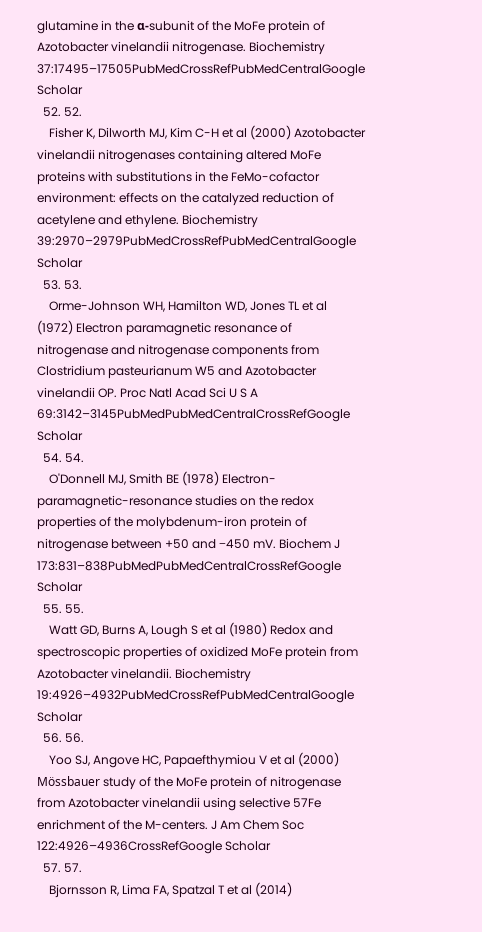glutamine in the α-subunit of the MoFe protein of Azotobacter vinelandii nitrogenase. Biochemistry 37:17495–17505PubMedCrossRefPubMedCentralGoogle Scholar
  52. 52.
    Fisher K, Dilworth MJ, Kim C-H et al (2000) Azotobacter vinelandii nitrogenases containing altered MoFe proteins with substitutions in the FeMo-cofactor environment: effects on the catalyzed reduction of acetylene and ethylene. Biochemistry 39:2970–2979PubMedCrossRefPubMedCentralGoogle Scholar
  53. 53.
    Orme-Johnson WH, Hamilton WD, Jones TL et al (1972) Electron paramagnetic resonance of nitrogenase and nitrogenase components from Clostridium pasteurianum W5 and Azotobacter vinelandii OP. Proc Natl Acad Sci U S A 69:3142–3145PubMedPubMedCentralCrossRefGoogle Scholar
  54. 54.
    O'Donnell MJ, Smith BE (1978) Electron-paramagnetic-resonance studies on the redox properties of the molybdenum-iron protein of nitrogenase between +50 and −450 mV. Biochem J 173:831–838PubMedPubMedCentralCrossRefGoogle Scholar
  55. 55.
    Watt GD, Burns A, Lough S et al (1980) Redox and spectroscopic properties of oxidized MoFe protein from Azotobacter vinelandii. Biochemistry 19:4926–4932PubMedCrossRefPubMedCentralGoogle Scholar
  56. 56.
    Yoo SJ, Angove HC, Papaefthymiou V et al (2000) Mössbauer study of the MoFe protein of nitrogenase from Azotobacter vinelandii using selective 57Fe enrichment of the M-centers. J Am Chem Soc 122:4926–4936CrossRefGoogle Scholar
  57. 57.
    Bjornsson R, Lima FA, Spatzal T et al (2014)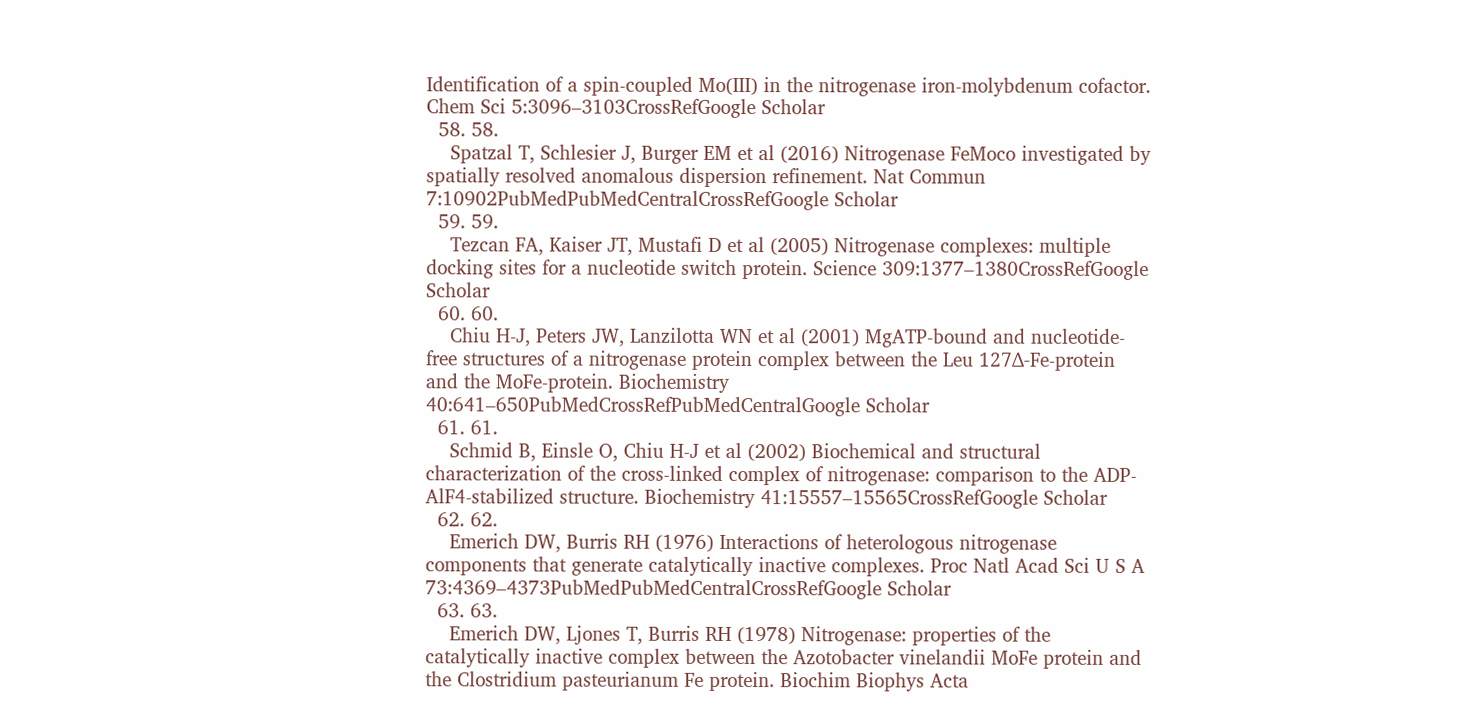Identification of a spin-coupled Mo(III) in the nitrogenase iron-molybdenum cofactor. Chem Sci 5:3096–3103CrossRefGoogle Scholar
  58. 58.
    Spatzal T, Schlesier J, Burger EM et al (2016) Nitrogenase FeMoco investigated by spatially resolved anomalous dispersion refinement. Nat Commun 7:10902PubMedPubMedCentralCrossRefGoogle Scholar
  59. 59.
    Tezcan FA, Kaiser JT, Mustafi D et al (2005) Nitrogenase complexes: multiple docking sites for a nucleotide switch protein. Science 309:1377–1380CrossRefGoogle Scholar
  60. 60.
    Chiu H-J, Peters JW, Lanzilotta WN et al (2001) MgATP-bound and nucleotide-free structures of a nitrogenase protein complex between the Leu 127Δ-Fe-protein and the MoFe-protein. Biochemistry 40:641–650PubMedCrossRefPubMedCentralGoogle Scholar
  61. 61.
    Schmid B, Einsle O, Chiu H-J et al (2002) Biochemical and structural characterization of the cross-linked complex of nitrogenase: comparison to the ADP-AlF4-stabilized structure. Biochemistry 41:15557–15565CrossRefGoogle Scholar
  62. 62.
    Emerich DW, Burris RH (1976) Interactions of heterologous nitrogenase components that generate catalytically inactive complexes. Proc Natl Acad Sci U S A 73:4369–4373PubMedPubMedCentralCrossRefGoogle Scholar
  63. 63.
    Emerich DW, Ljones T, Burris RH (1978) Nitrogenase: properties of the catalytically inactive complex between the Azotobacter vinelandii MoFe protein and the Clostridium pasteurianum Fe protein. Biochim Biophys Acta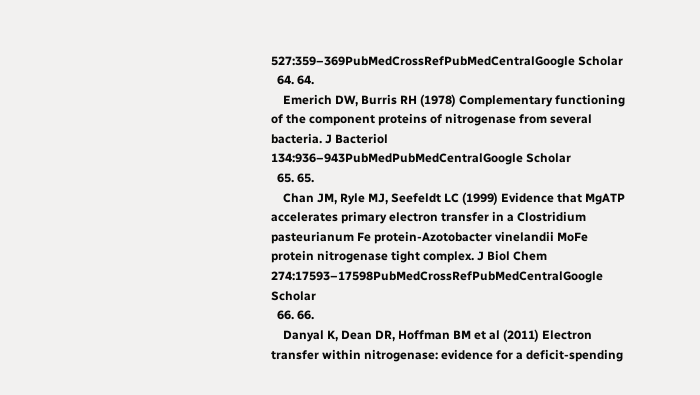527:359–369PubMedCrossRefPubMedCentralGoogle Scholar
  64. 64.
    Emerich DW, Burris RH (1978) Complementary functioning of the component proteins of nitrogenase from several bacteria. J Bacteriol 134:936–943PubMedPubMedCentralGoogle Scholar
  65. 65.
    Chan JM, Ryle MJ, Seefeldt LC (1999) Evidence that MgATP accelerates primary electron transfer in a Clostridium pasteurianum Fe protein-Azotobacter vinelandii MoFe protein nitrogenase tight complex. J Biol Chem 274:17593–17598PubMedCrossRefPubMedCentralGoogle Scholar
  66. 66.
    Danyal K, Dean DR, Hoffman BM et al (2011) Electron transfer within nitrogenase: evidence for a deficit-spending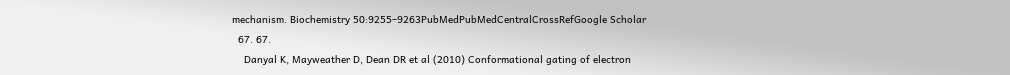mechanism. Biochemistry 50:9255–9263PubMedPubMedCentralCrossRefGoogle Scholar
  67. 67.
    Danyal K, Mayweather D, Dean DR et al (2010) Conformational gating of electron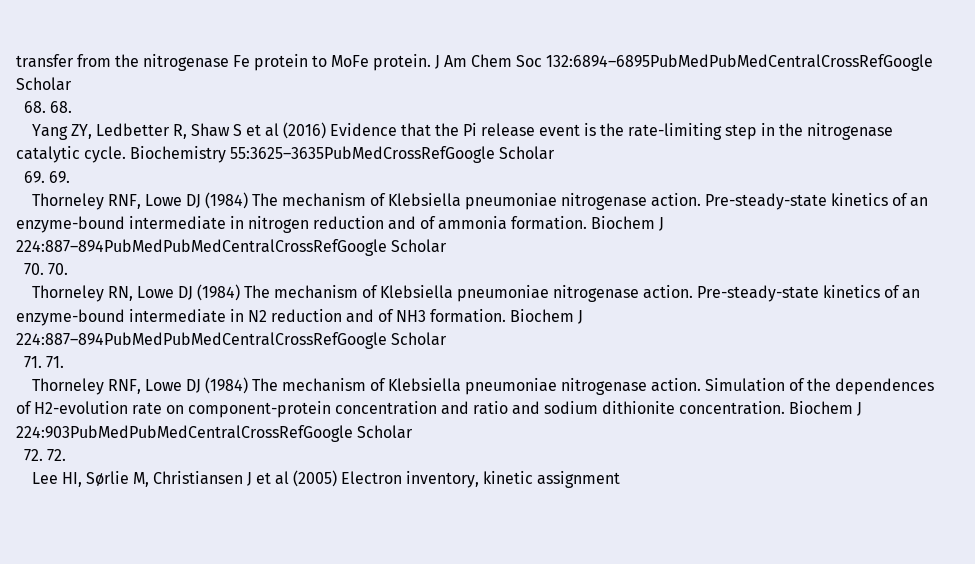transfer from the nitrogenase Fe protein to MoFe protein. J Am Chem Soc 132:6894–6895PubMedPubMedCentralCrossRefGoogle Scholar
  68. 68.
    Yang ZY, Ledbetter R, Shaw S et al (2016) Evidence that the Pi release event is the rate-limiting step in the nitrogenase catalytic cycle. Biochemistry 55:3625–3635PubMedCrossRefGoogle Scholar
  69. 69.
    Thorneley RNF, Lowe DJ (1984) The mechanism of Klebsiella pneumoniae nitrogenase action. Pre-steady-state kinetics of an enzyme-bound intermediate in nitrogen reduction and of ammonia formation. Biochem J 224:887–894PubMedPubMedCentralCrossRefGoogle Scholar
  70. 70.
    Thorneley RN, Lowe DJ (1984) The mechanism of Klebsiella pneumoniae nitrogenase action. Pre-steady-state kinetics of an enzyme-bound intermediate in N2 reduction and of NH3 formation. Biochem J 224:887–894PubMedPubMedCentralCrossRefGoogle Scholar
  71. 71.
    Thorneley RNF, Lowe DJ (1984) The mechanism of Klebsiella pneumoniae nitrogenase action. Simulation of the dependences of H2-evolution rate on component-protein concentration and ratio and sodium dithionite concentration. Biochem J 224:903PubMedPubMedCentralCrossRefGoogle Scholar
  72. 72.
    Lee HI, Sørlie M, Christiansen J et al (2005) Electron inventory, kinetic assignment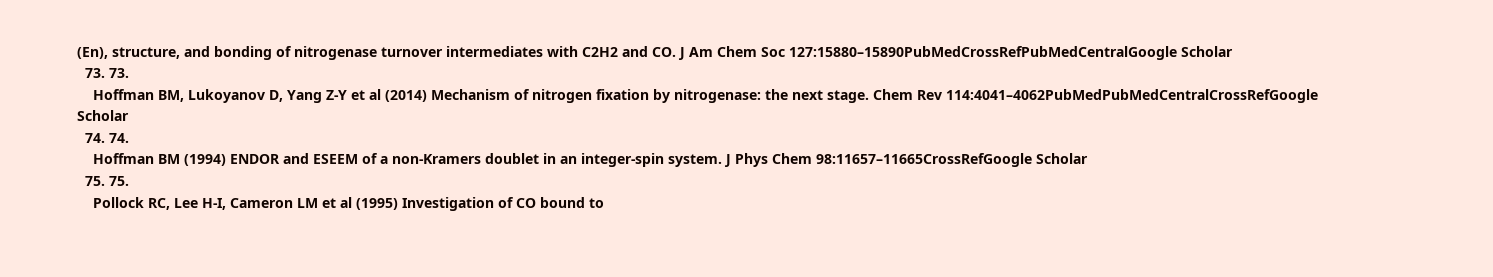(En), structure, and bonding of nitrogenase turnover intermediates with C2H2 and CO. J Am Chem Soc 127:15880–15890PubMedCrossRefPubMedCentralGoogle Scholar
  73. 73.
    Hoffman BM, Lukoyanov D, Yang Z-Y et al (2014) Mechanism of nitrogen fixation by nitrogenase: the next stage. Chem Rev 114:4041–4062PubMedPubMedCentralCrossRefGoogle Scholar
  74. 74.
    Hoffman BM (1994) ENDOR and ESEEM of a non-Kramers doublet in an integer-spin system. J Phys Chem 98:11657–11665CrossRefGoogle Scholar
  75. 75.
    Pollock RC, Lee H-I, Cameron LM et al (1995) Investigation of CO bound to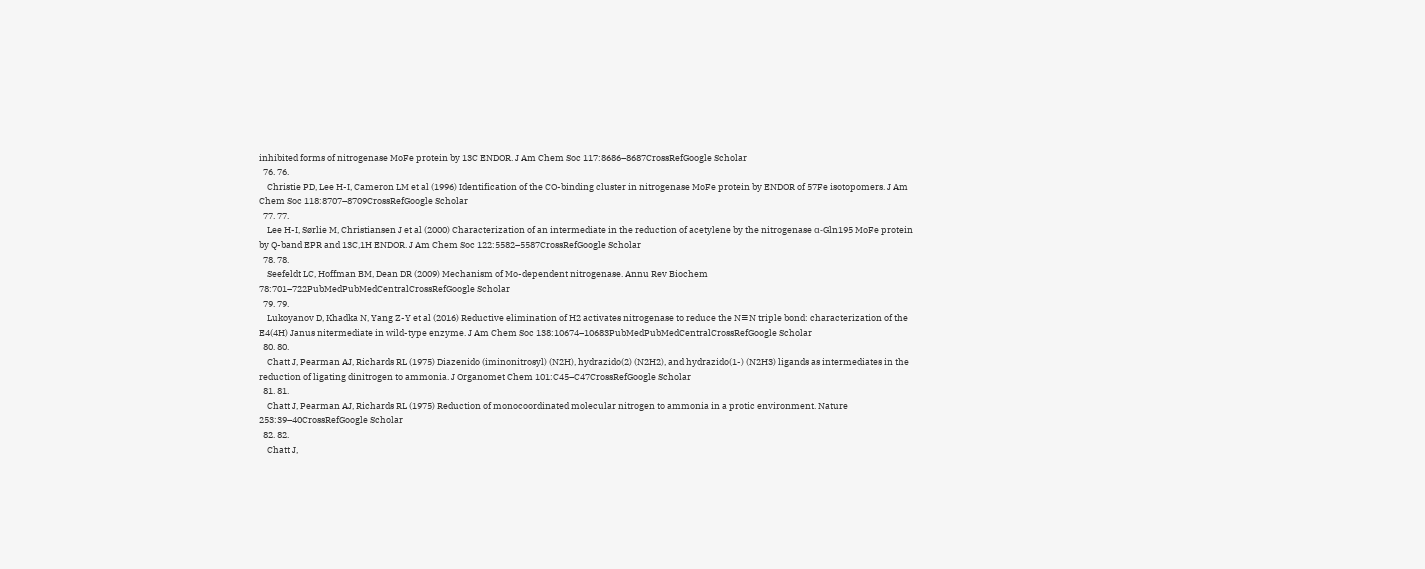inhibited forms of nitrogenase MoFe protein by 13C ENDOR. J Am Chem Soc 117:8686–8687CrossRefGoogle Scholar
  76. 76.
    Christie PD, Lee H-I, Cameron LM et al (1996) Identification of the CO-binding cluster in nitrogenase MoFe protein by ENDOR of 57Fe isotopomers. J Am Chem Soc 118:8707–8709CrossRefGoogle Scholar
  77. 77.
    Lee H-I, Sørlie M, Christiansen J et al (2000) Characterization of an intermediate in the reduction of acetylene by the nitrogenase α-Gln195 MoFe protein by Q-band EPR and 13C,1H ENDOR. J Am Chem Soc 122:5582–5587CrossRefGoogle Scholar
  78. 78.
    Seefeldt LC, Hoffman BM, Dean DR (2009) Mechanism of Mo-dependent nitrogenase. Annu Rev Biochem 78:701–722PubMedPubMedCentralCrossRefGoogle Scholar
  79. 79.
    Lukoyanov D, Khadka N, Yang Z-Y et al (2016) Reductive elimination of H2 activates nitrogenase to reduce the N≡N triple bond: characterization of the E4(4H) Janus nitermediate in wild-type enzyme. J Am Chem Soc 138:10674–10683PubMedPubMedCentralCrossRefGoogle Scholar
  80. 80.
    Chatt J, Pearman AJ, Richards RL (1975) Diazenido (iminonitrosyl) (N2H), hydrazido(2) (N2H2), and hydrazido(1-) (N2H3) ligands as intermediates in the reduction of ligating dinitrogen to ammonia. J Organomet Chem 101:C45–C47CrossRefGoogle Scholar
  81. 81.
    Chatt J, Pearman AJ, Richards RL (1975) Reduction of monocoordinated molecular nitrogen to ammonia in a protic environment. Nature 253:39–40CrossRefGoogle Scholar
  82. 82.
    Chatt J,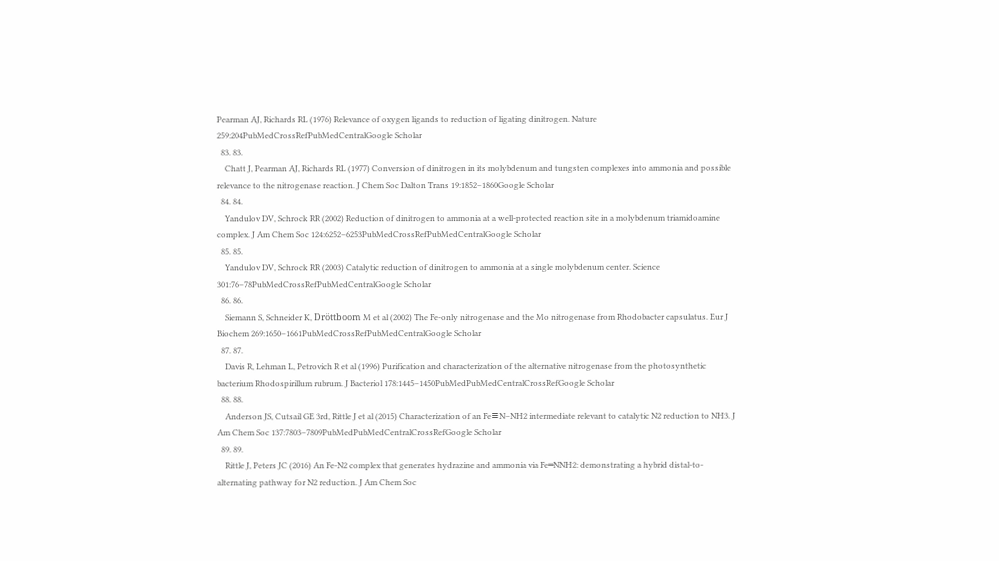Pearman AJ, Richards RL (1976) Relevance of oxygen ligands to reduction of ligating dinitrogen. Nature 259:204PubMedCrossRefPubMedCentralGoogle Scholar
  83. 83.
    Chatt J, Pearman AJ, Richards RL (1977) Conversion of dinitrogen in its molybdenum and tungsten complexes into ammonia and possible relevance to the nitrogenase reaction. J Chem Soc Dalton Trans 19:1852–1860Google Scholar
  84. 84.
    Yandulov DV, Schrock RR (2002) Reduction of dinitrogen to ammonia at a well-protected reaction site in a molybdenum triamidoamine complex. J Am Chem Soc 124:6252–6253PubMedCrossRefPubMedCentralGoogle Scholar
  85. 85.
    Yandulov DV, Schrock RR (2003) Catalytic reduction of dinitrogen to ammonia at a single molybdenum center. Science 301:76–78PubMedCrossRefPubMedCentralGoogle Scholar
  86. 86.
    Siemann S, Schneider K, Dröttboom M et al (2002) The Fe-only nitrogenase and the Mo nitrogenase from Rhodobacter capsulatus. Eur J Biochem 269:1650–1661PubMedCrossRefPubMedCentralGoogle Scholar
  87. 87.
    Davis R, Lehman L, Petrovich R et al (1996) Purification and characterization of the alternative nitrogenase from the photosynthetic bacterium Rhodospirillum rubrum. J Bacteriol 178:1445–1450PubMedPubMedCentralCrossRefGoogle Scholar
  88. 88.
    Anderson JS, Cutsail GE 3rd, Rittle J et al (2015) Characterization of an Fe≡N–NH2 intermediate relevant to catalytic N2 reduction to NH3. J Am Chem Soc 137:7803–7809PubMedPubMedCentralCrossRefGoogle Scholar
  89. 89.
    Rittle J, Peters JC (2016) An Fe-N2 complex that generates hydrazine and ammonia via Fe═NNH2: demonstrating a hybrid distal-to-alternating pathway for N2 reduction. J Am Chem Soc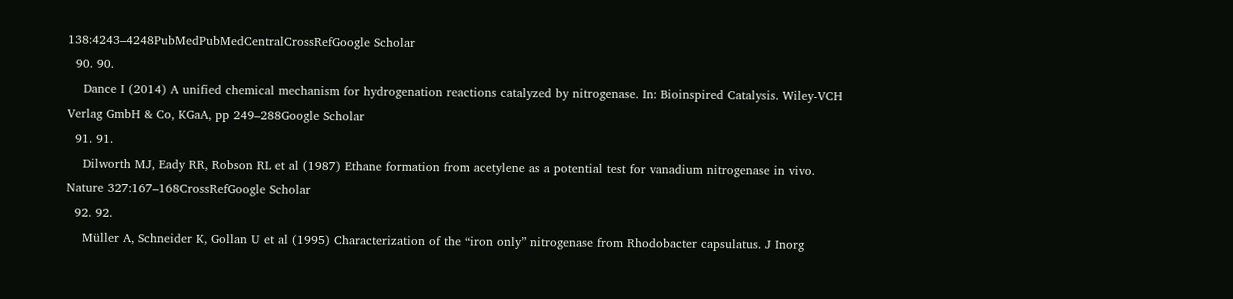138:4243–4248PubMedPubMedCentralCrossRefGoogle Scholar
  90. 90.
    Dance I (2014) A unified chemical mechanism for hydrogenation reactions catalyzed by nitrogenase. In: Bioinspired Catalysis. Wiley-VCH Verlag GmbH & Co, KGaA, pp 249–288Google Scholar
  91. 91.
    Dilworth MJ, Eady RR, Robson RL et al (1987) Ethane formation from acetylene as a potential test for vanadium nitrogenase in vivo. Nature 327:167–168CrossRefGoogle Scholar
  92. 92.
    Müller A, Schneider K, Gollan U et al (1995) Characterization of the “iron only” nitrogenase from Rhodobacter capsulatus. J Inorg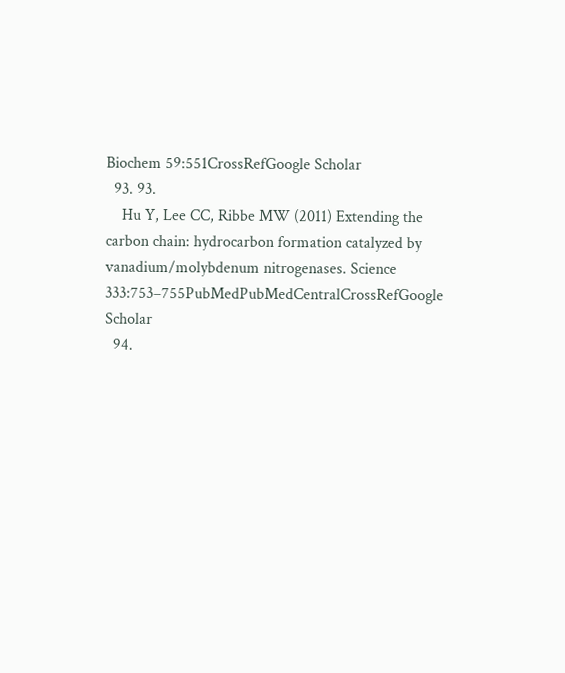Biochem 59:551CrossRefGoogle Scholar
  93. 93.
    Hu Y, Lee CC, Ribbe MW (2011) Extending the carbon chain: hydrocarbon formation catalyzed by vanadium/molybdenum nitrogenases. Science 333:753–755PubMedPubMedCentralCrossRefGoogle Scholar
  94.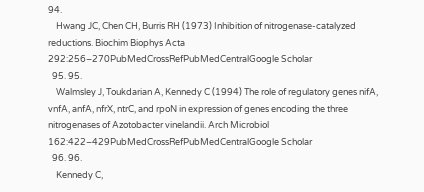94.
    Hwang JC, Chen CH, Burris RH (1973) Inhibition of nitrogenase-catalyzed reductions. Biochim Biophys Acta 292:256–270PubMedCrossRefPubMedCentralGoogle Scholar
  95. 95.
    Walmsley J, Toukdarian A, Kennedy C (1994) The role of regulatory genes nifA, vnfA, anfA, nfrX, ntrC, and rpoN in expression of genes encoding the three nitrogenases of Azotobacter vinelandii. Arch Microbiol 162:422–429PubMedCrossRefPubMedCentralGoogle Scholar
  96. 96.
    Kennedy C,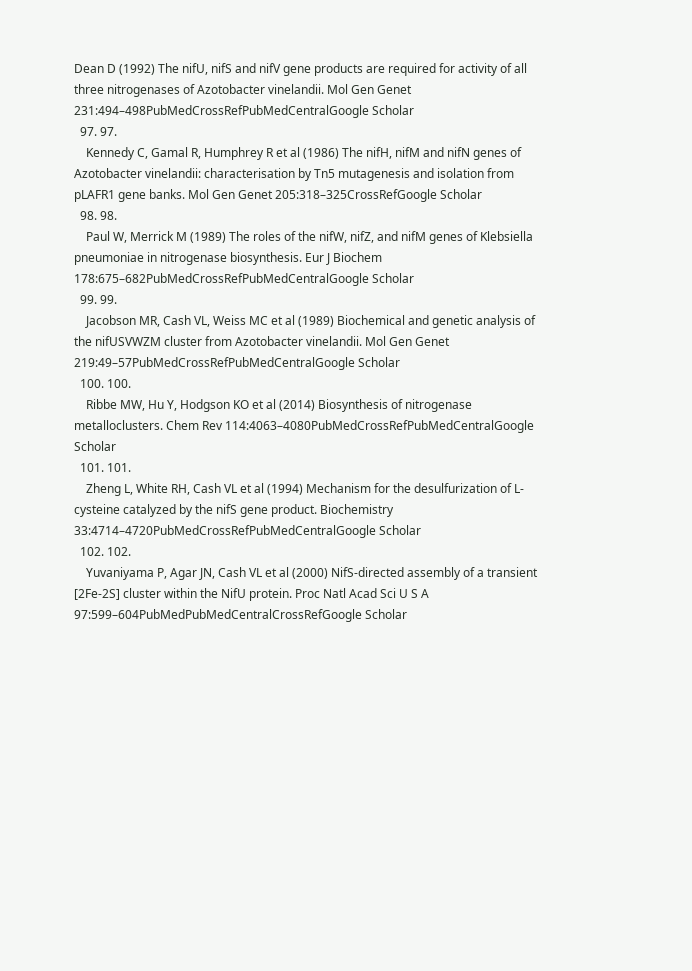Dean D (1992) The nifU, nifS and nifV gene products are required for activity of all three nitrogenases of Azotobacter vinelandii. Mol Gen Genet 231:494–498PubMedCrossRefPubMedCentralGoogle Scholar
  97. 97.
    Kennedy C, Gamal R, Humphrey R et al (1986) The nifH, nifM and nifN genes of Azotobacter vinelandii: characterisation by Tn5 mutagenesis and isolation from pLAFR1 gene banks. Mol Gen Genet 205:318–325CrossRefGoogle Scholar
  98. 98.
    Paul W, Merrick M (1989) The roles of the nifW, nifZ, and nifM genes of Klebsiella pneumoniae in nitrogenase biosynthesis. Eur J Biochem 178:675–682PubMedCrossRefPubMedCentralGoogle Scholar
  99. 99.
    Jacobson MR, Cash VL, Weiss MC et al (1989) Biochemical and genetic analysis of the nifUSVWZM cluster from Azotobacter vinelandii. Mol Gen Genet 219:49–57PubMedCrossRefPubMedCentralGoogle Scholar
  100. 100.
    Ribbe MW, Hu Y, Hodgson KO et al (2014) Biosynthesis of nitrogenase metalloclusters. Chem Rev 114:4063–4080PubMedCrossRefPubMedCentralGoogle Scholar
  101. 101.
    Zheng L, White RH, Cash VL et al (1994) Mechanism for the desulfurization of L-cysteine catalyzed by the nifS gene product. Biochemistry 33:4714–4720PubMedCrossRefPubMedCentralGoogle Scholar
  102. 102.
    Yuvaniyama P, Agar JN, Cash VL et al (2000) NifS-directed assembly of a transient [2Fe-2S] cluster within the NifU protein. Proc Natl Acad Sci U S A 97:599–604PubMedPubMedCentralCrossRefGoogle Scholar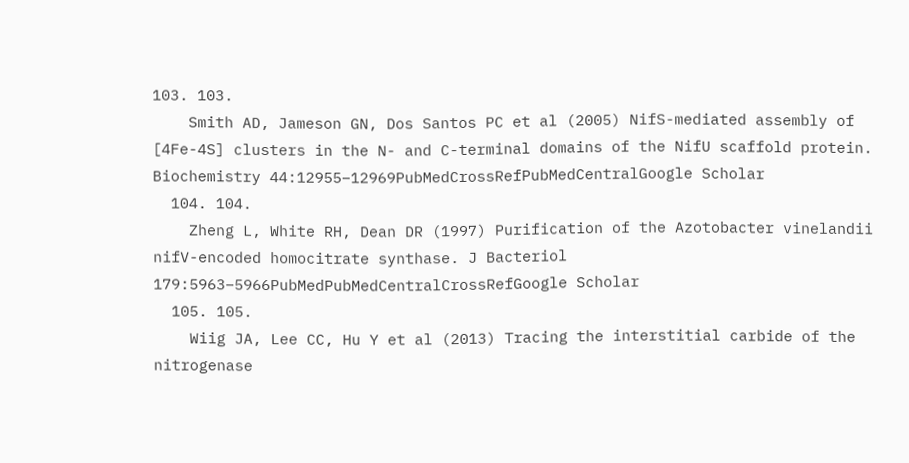103. 103.
    Smith AD, Jameson GN, Dos Santos PC et al (2005) NifS-mediated assembly of [4Fe-4S] clusters in the N- and C-terminal domains of the NifU scaffold protein. Biochemistry 44:12955–12969PubMedCrossRefPubMedCentralGoogle Scholar
  104. 104.
    Zheng L, White RH, Dean DR (1997) Purification of the Azotobacter vinelandii nifV-encoded homocitrate synthase. J Bacteriol 179:5963–5966PubMedPubMedCentralCrossRefGoogle Scholar
  105. 105.
    Wiig JA, Lee CC, Hu Y et al (2013) Tracing the interstitial carbide of the nitrogenase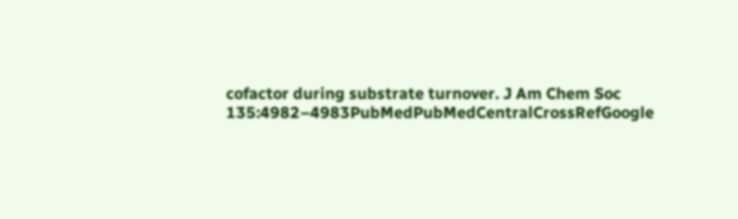cofactor during substrate turnover. J Am Chem Soc 135:4982–4983PubMedPubMedCentralCrossRefGoogle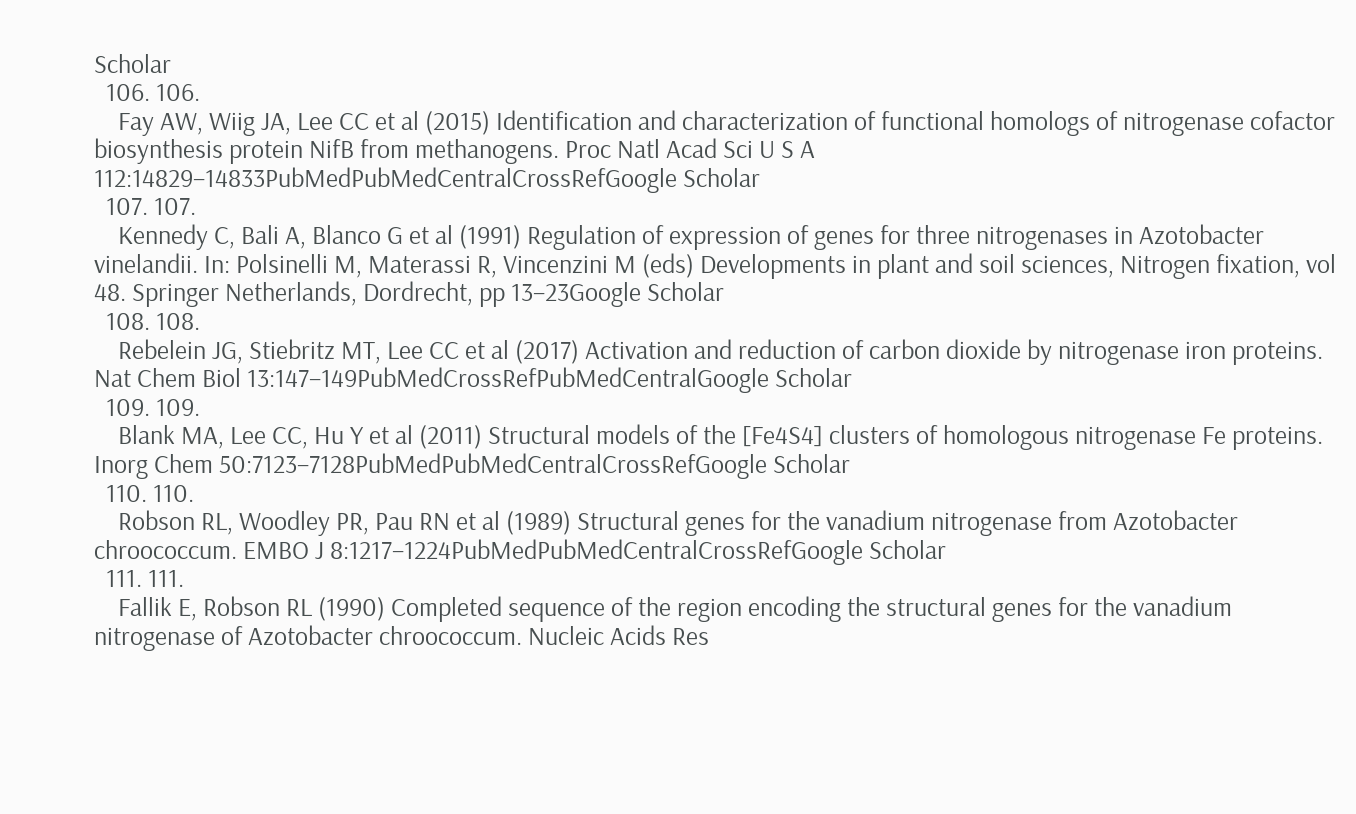Scholar
  106. 106.
    Fay AW, Wiig JA, Lee CC et al (2015) Identification and characterization of functional homologs of nitrogenase cofactor biosynthesis protein NifB from methanogens. Proc Natl Acad Sci U S A 112:14829–14833PubMedPubMedCentralCrossRefGoogle Scholar
  107. 107.
    Kennedy C, Bali A, Blanco G et al (1991) Regulation of expression of genes for three nitrogenases in Azotobacter vinelandii. In: Polsinelli M, Materassi R, Vincenzini M (eds) Developments in plant and soil sciences, Nitrogen fixation, vol 48. Springer Netherlands, Dordrecht, pp 13–23Google Scholar
  108. 108.
    Rebelein JG, Stiebritz MT, Lee CC et al (2017) Activation and reduction of carbon dioxide by nitrogenase iron proteins. Nat Chem Biol 13:147–149PubMedCrossRefPubMedCentralGoogle Scholar
  109. 109.
    Blank MA, Lee CC, Hu Y et al (2011) Structural models of the [Fe4S4] clusters of homologous nitrogenase Fe proteins. Inorg Chem 50:7123–7128PubMedPubMedCentralCrossRefGoogle Scholar
  110. 110.
    Robson RL, Woodley PR, Pau RN et al (1989) Structural genes for the vanadium nitrogenase from Azotobacter chroococcum. EMBO J 8:1217–1224PubMedPubMedCentralCrossRefGoogle Scholar
  111. 111.
    Fallik E, Robson RL (1990) Completed sequence of the region encoding the structural genes for the vanadium nitrogenase of Azotobacter chroococcum. Nucleic Acids Res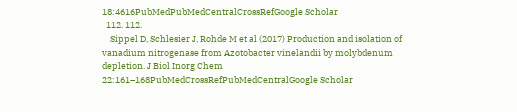18:4616PubMedPubMedCentralCrossRefGoogle Scholar
  112. 112.
    Sippel D, Schlesier J, Rohde M et al (2017) Production and isolation of vanadium nitrogenase from Azotobacter vinelandii by molybdenum depletion. J Biol Inorg Chem 22:161–168PubMedCrossRefPubMedCentralGoogle Scholar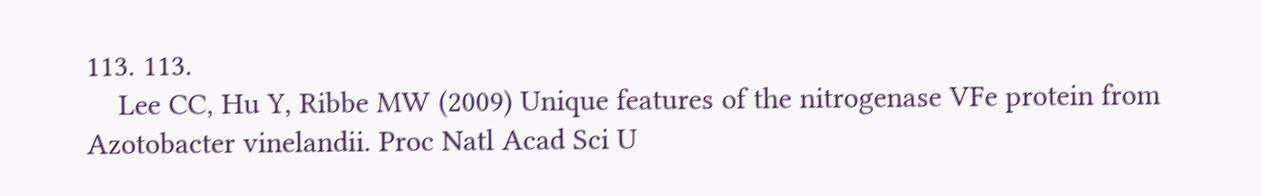113. 113.
    Lee CC, Hu Y, Ribbe MW (2009) Unique features of the nitrogenase VFe protein from Azotobacter vinelandii. Proc Natl Acad Sci U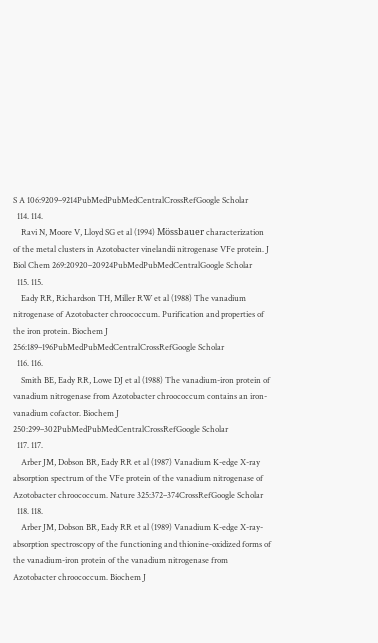S A 106:9209–9214PubMedPubMedCentralCrossRefGoogle Scholar
  114. 114.
    Ravi N, Moore V, Lloyd SG et al (1994) Mössbauer characterization of the metal clusters in Azotobacter vinelandii nitrogenase VFe protein. J Biol Chem 269:20920–20924PubMedPubMedCentralGoogle Scholar
  115. 115.
    Eady RR, Richardson TH, Miller RW et al (1988) The vanadium nitrogenase of Azotobacter chroococcum. Purification and properties of the iron protein. Biochem J 256:189–196PubMedPubMedCentralCrossRefGoogle Scholar
  116. 116.
    Smith BE, Eady RR, Lowe DJ et al (1988) The vanadium-iron protein of vanadium nitrogenase from Azotobacter chroococcum contains an iron-vanadium cofactor. Biochem J 250:299–302PubMedPubMedCentralCrossRefGoogle Scholar
  117. 117.
    Arber JM, Dobson BR, Eady RR et al (1987) Vanadium K-edge X-ray absorption spectrum of the VFe protein of the vanadium nitrogenase of Azotobacter chroococcum. Nature 325:372–374CrossRefGoogle Scholar
  118. 118.
    Arber JM, Dobson BR, Eady RR et al (1989) Vanadium K-edge X-ray-absorption spectroscopy of the functioning and thionine-oxidized forms of the vanadium-iron protein of the vanadium nitrogenase from Azotobacter chroococcum. Biochem J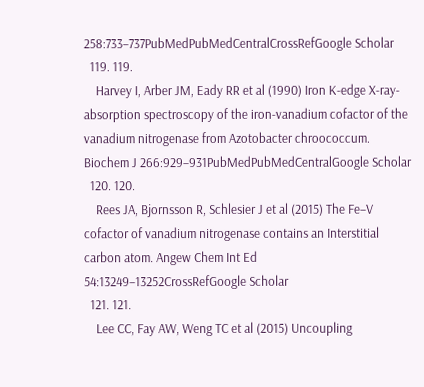258:733–737PubMedPubMedCentralCrossRefGoogle Scholar
  119. 119.
    Harvey I, Arber JM, Eady RR et al (1990) Iron K-edge X-ray-absorption spectroscopy of the iron-vanadium cofactor of the vanadium nitrogenase from Azotobacter chroococcum. Biochem J 266:929–931PubMedPubMedCentralGoogle Scholar
  120. 120.
    Rees JA, Bjornsson R, Schlesier J et al (2015) The Fe–V cofactor of vanadium nitrogenase contains an Interstitial carbon atom. Angew Chem Int Ed 54:13249–13252CrossRefGoogle Scholar
  121. 121.
    Lee CC, Fay AW, Weng TC et al (2015) Uncoupling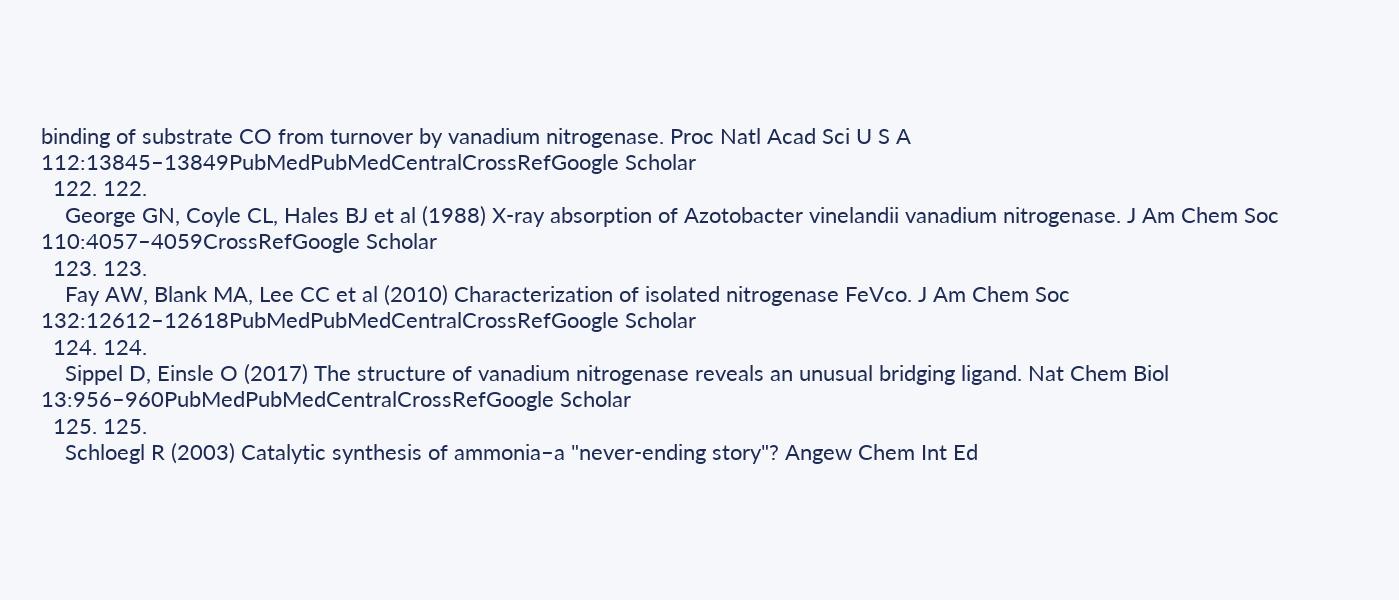binding of substrate CO from turnover by vanadium nitrogenase. Proc Natl Acad Sci U S A 112:13845–13849PubMedPubMedCentralCrossRefGoogle Scholar
  122. 122.
    George GN, Coyle CL, Hales BJ et al (1988) X-ray absorption of Azotobacter vinelandii vanadium nitrogenase. J Am Chem Soc 110:4057–4059CrossRefGoogle Scholar
  123. 123.
    Fay AW, Blank MA, Lee CC et al (2010) Characterization of isolated nitrogenase FeVco. J Am Chem Soc 132:12612–12618PubMedPubMedCentralCrossRefGoogle Scholar
  124. 124.
    Sippel D, Einsle O (2017) The structure of vanadium nitrogenase reveals an unusual bridging ligand. Nat Chem Biol 13:956–960PubMedPubMedCentralCrossRefGoogle Scholar
  125. 125.
    Schloegl R (2003) Catalytic synthesis of ammonia–a "never-ending story"? Angew Chem Int Ed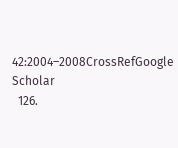42:2004–2008CrossRefGoogle Scholar
  126.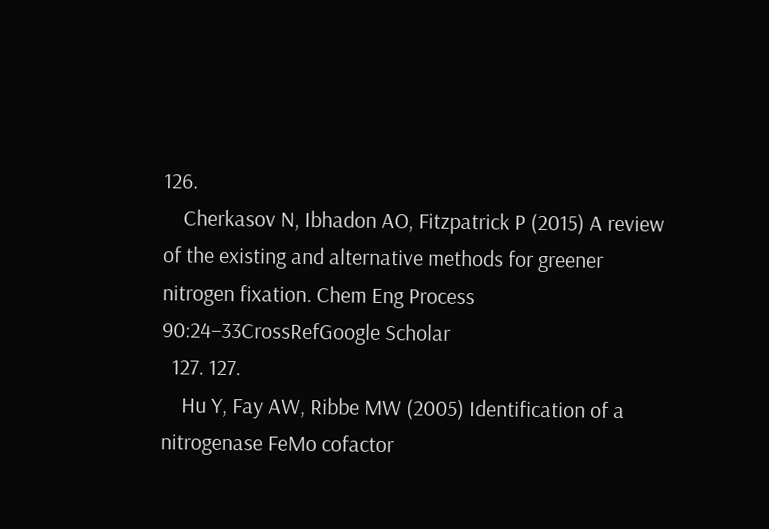126.
    Cherkasov N, Ibhadon AO, Fitzpatrick P (2015) A review of the existing and alternative methods for greener nitrogen fixation. Chem Eng Process 90:24–33CrossRefGoogle Scholar
  127. 127.
    Hu Y, Fay AW, Ribbe MW (2005) Identification of a nitrogenase FeMo cofactor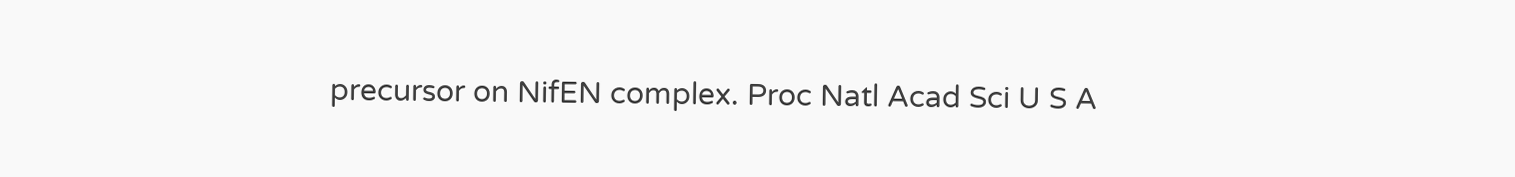precursor on NifEN complex. Proc Natl Acad Sci U S A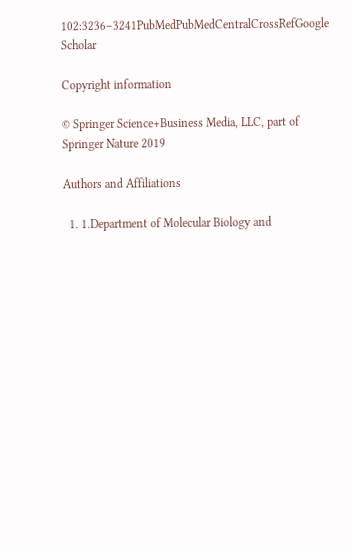102:3236–3241PubMedPubMedCentralCrossRefGoogle Scholar

Copyright information

© Springer Science+Business Media, LLC, part of Springer Nature 2019

Authors and Affiliations

  1. 1.Department of Molecular Biology and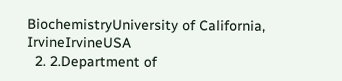BiochemistryUniversity of California, IrvineIrvineUSA
  2. 2.Department of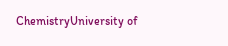ChemistryUniversity of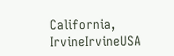California, IrvineIrvineUSA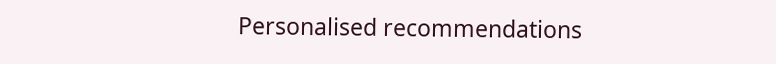Personalised recommendations